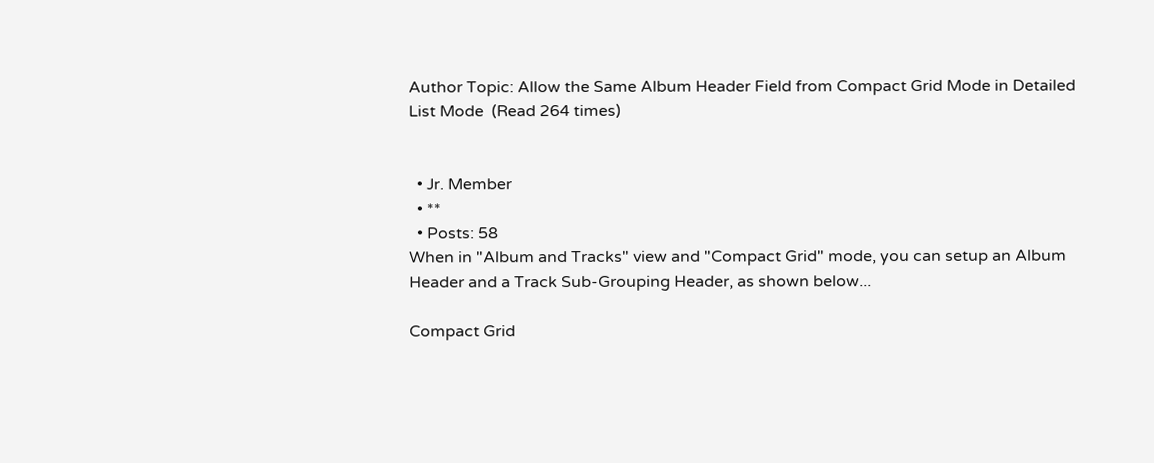Author Topic: Allow the Same Album Header Field from Compact Grid Mode in Detailed List Mode  (Read 264 times)


  • Jr. Member
  • **
  • Posts: 58
When in "Album and Tracks" view and "Compact Grid" mode, you can setup an Album Header and a Track Sub-Grouping Header, as shown below...

Compact Grid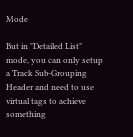Mode

But in "Detailed List" mode, you can only setup a Track Sub-Grouping Header and need to use virtual tags to achieve something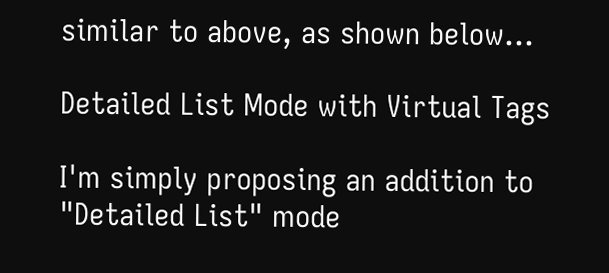similar to above, as shown below...

Detailed List Mode with Virtual Tags

I'm simply proposing an addition to "Detailed List" mode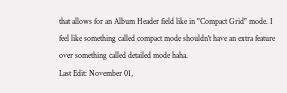that allows for an Album Header field like in "Compact Grid" mode. I feel like something called compact mode shouldn't have an extra feature over something called detailed mode haha.
Last Edit: November 01,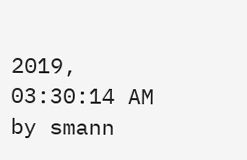2019, 03:30:14 AM by smann